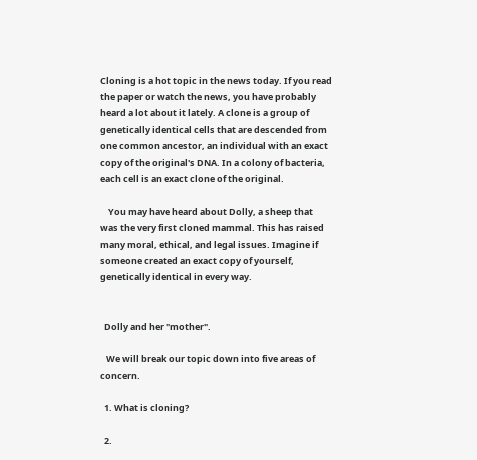Cloning is a hot topic in the news today. If you read the paper or watch the news, you have probably heard a lot about it lately. A clone is a group of genetically identical cells that are descended from one common ancestor, an individual with an exact copy of the original's DNA. In a colony of bacteria, each cell is an exact clone of the original.

    You may have heard about Dolly, a sheep that  was the very first cloned mammal. This has raised many moral, ethical, and legal issues. Imagine if someone created an exact copy of yourself, genetically identical in every way.


  Dolly and her "mother".

   We will break our topic down into five areas of concern.

  1. What is cloning?

  2.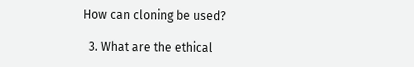How can cloning be used?

  3. What are the ethical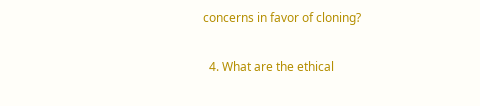concerns in favor of cloning?

  4. What are the ethical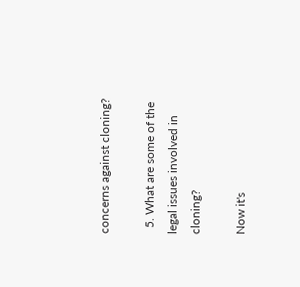concerns against cloning?

  5. What are some of the legal issues involved in cloning?

Now it's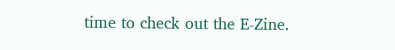time to check out the E-Zine.